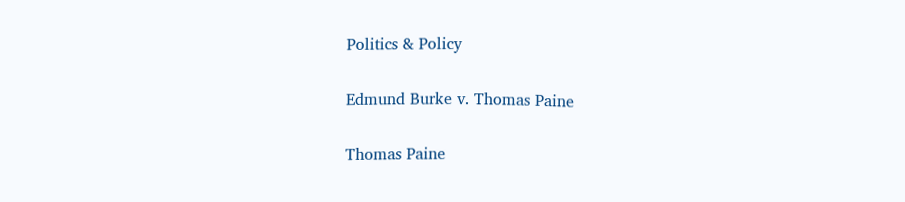Politics & Policy

Edmund Burke v. Thomas Paine

Thomas Paine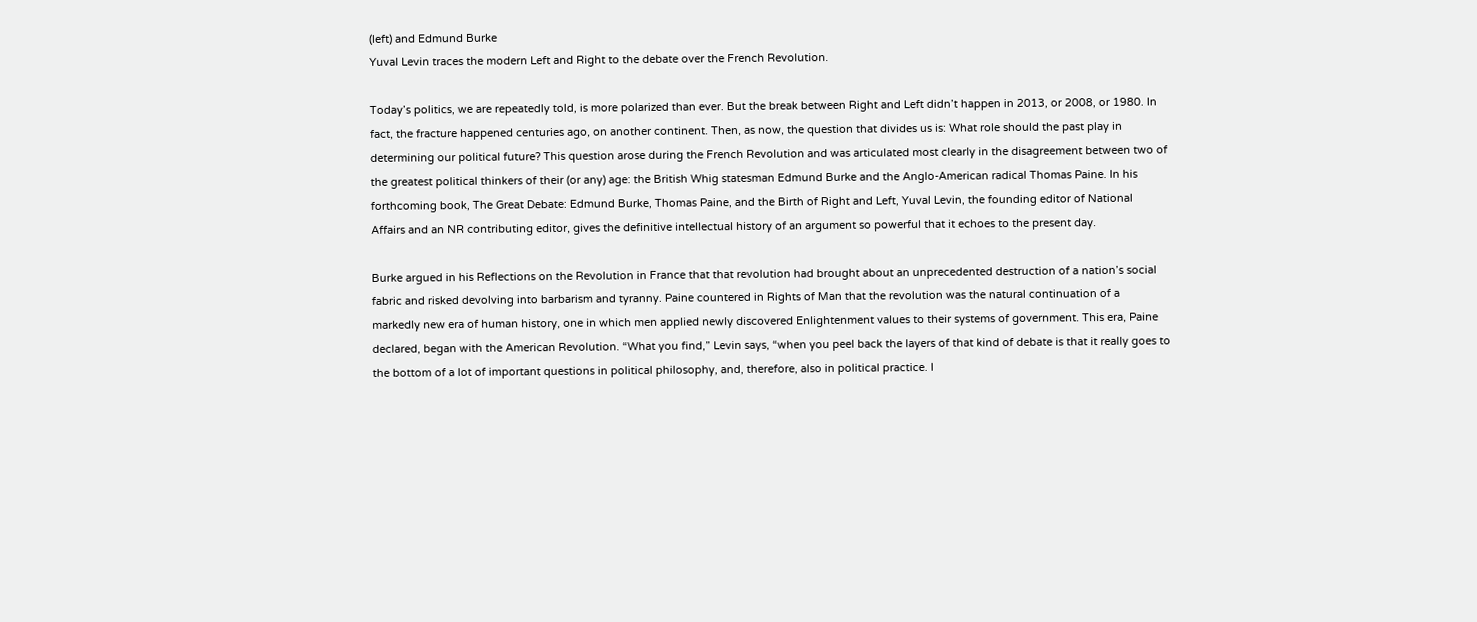(left) and Edmund Burke
Yuval Levin traces the modern Left and Right to the debate over the French Revolution.

Today’s politics, we are repeatedly told, is more polarized than ever. But the break between Right and Left didn’t happen in 2013, or 2008, or 1980. In fact, the fracture happened centuries ago, on another continent. Then, as now, the question that divides us is: What role should the past play in determining our political future? This question arose during the French Revolution and was articulated most clearly in the disagreement between two of the greatest political thinkers of their (or any) age: the British Whig statesman Edmund Burke and the Anglo-American radical Thomas Paine. In his forthcoming book, The Great Debate: Edmund Burke, Thomas Paine, and the Birth of Right and Left, Yuval Levin, the founding editor of National Affairs and an NR contributing editor, gives the definitive intellectual history of an argument so powerful that it echoes to the present day.

Burke argued in his Reflections on the Revolution in France that that revolution had brought about an unprecedented destruction of a nation’s social fabric and risked devolving into barbarism and tyranny. Paine countered in Rights of Man that the revolution was the natural continuation of a markedly new era of human history, one in which men applied newly discovered Enlightenment values to their systems of government. This era, Paine declared, began with the American Revolution. “What you find,” Levin says, “when you peel back the layers of that kind of debate is that it really goes to the bottom of a lot of important questions in political philosophy, and, therefore, also in political practice. I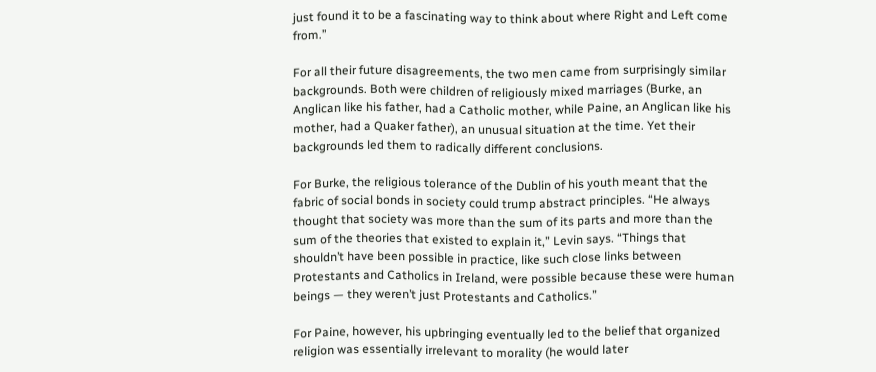just found it to be a fascinating way to think about where Right and Left come from.”

For all their future disagreements, the two men came from surprisingly similar backgrounds. Both were children of religiously mixed marriages (Burke, an Anglican like his father, had a Catholic mother, while Paine, an Anglican like his mother, had a Quaker father), an unusual situation at the time. Yet their backgrounds led them to radically different conclusions.

For Burke, the religious tolerance of the Dublin of his youth meant that the fabric of social bonds in society could trump abstract principles. “He always thought that society was more than the sum of its parts and more than the sum of the theories that existed to explain it,” Levin says. “Things that shouldn’t have been possible in practice, like such close links between Protestants and Catholics in Ireland, were possible because these were human beings — they weren’t just Protestants and Catholics.”

For Paine, however, his upbringing eventually led to the belief that organized religion was essentially irrelevant to morality (he would later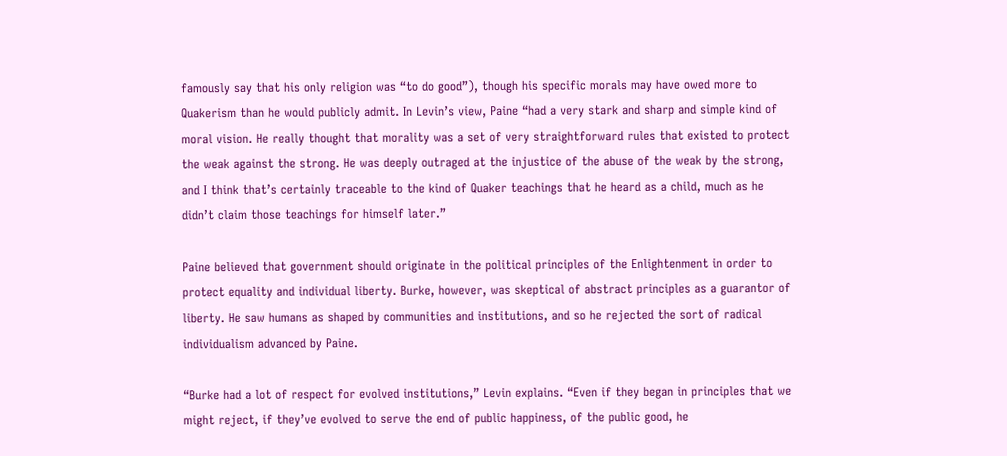famously say that his only religion was “to do good”), though his specific morals may have owed more to Quakerism than he would publicly admit. In Levin’s view, Paine “had a very stark and sharp and simple kind of moral vision. He really thought that morality was a set of very straightforward rules that existed to protect the weak against the strong. He was deeply outraged at the injustice of the abuse of the weak by the strong, and I think that’s certainly traceable to the kind of Quaker teachings that he heard as a child, much as he didn’t claim those teachings for himself later.”

Paine believed that government should originate in the political principles of the Enlightenment in order to protect equality and individual liberty. Burke, however, was skeptical of abstract principles as a guarantor of liberty. He saw humans as shaped by communities and institutions, and so he rejected the sort of radical individualism advanced by Paine.

“Burke had a lot of respect for evolved institutions,” Levin explains. “Even if they began in principles that we might reject, if they’ve evolved to serve the end of public happiness, of the public good, he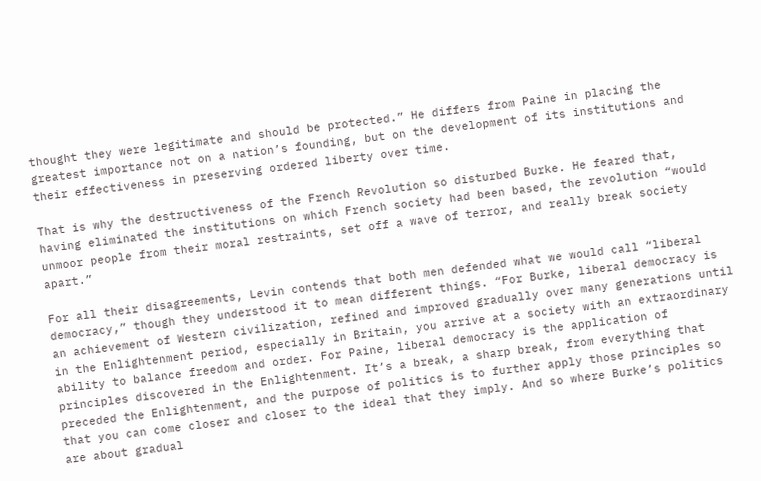thought they were legitimate and should be protected.” He differs from Paine in placing the greatest importance not on a nation’s founding, but on the development of its institutions and their effectiveness in preserving ordered liberty over time.

That is why the destructiveness of the French Revolution so disturbed Burke. He feared that, having eliminated the institutions on which French society had been based, the revolution “would unmoor people from their moral restraints, set off a wave of terror, and really break society apart.”

For all their disagreements, Levin contends that both men defended what we would call “liberal democracy,” though they understood it to mean different things. “For Burke, liberal democracy is an achievement of Western civilization, refined and improved gradually over many generations until in the Enlightenment period, especially in Britain, you arrive at a society with an extraordinary ability to balance freedom and order. For Paine, liberal democracy is the application of principles discovered in the Enlightenment. It’s a break, a sharp break, from everything that preceded the Enlightenment, and the purpose of politics is to further apply those principles so that you can come closer and closer to the ideal that they imply. And so where Burke’s politics are about gradual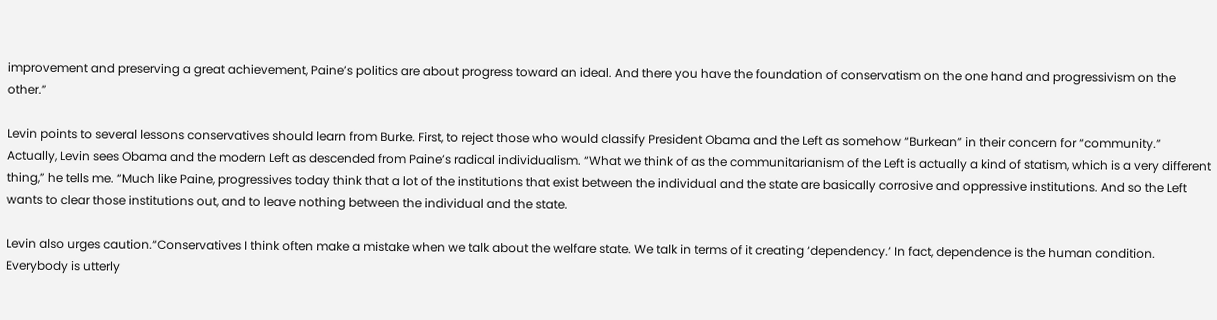improvement and preserving a great achievement, Paine’s politics are about progress toward an ideal. And there you have the foundation of conservatism on the one hand and progressivism on the other.”

Levin points to several lessons conservatives should learn from Burke. First, to reject those who would classify President Obama and the Left as somehow “Burkean” in their concern for “community.” Actually, Levin sees Obama and the modern Left as descended from Paine’s radical individualism. “What we think of as the communitarianism of the Left is actually a kind of statism, which is a very different thing,” he tells me. “Much like Paine, progressives today think that a lot of the institutions that exist between the individual and the state are basically corrosive and oppressive institutions. And so the Left wants to clear those institutions out, and to leave nothing between the individual and the state.

Levin also urges caution.“Conservatives I think often make a mistake when we talk about the welfare state. We talk in terms of it creating ‘dependency.’ In fact, dependence is the human condition. Everybody is utterly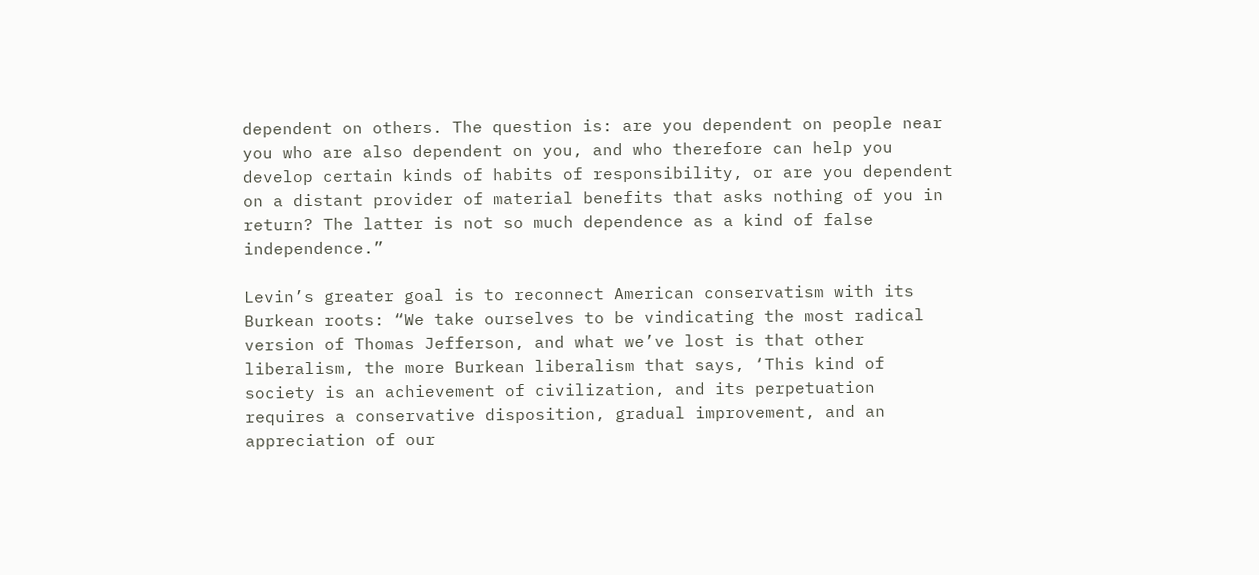dependent on others. The question is: are you dependent on people near you who are also dependent on you, and who therefore can help you develop certain kinds of habits of responsibility, or are you dependent on a distant provider of material benefits that asks nothing of you in return? The latter is not so much dependence as a kind of false independence.”

Levin’s greater goal is to reconnect American conservatism with its Burkean roots: “We take ourselves to be vindicating the most radical version of Thomas Jefferson, and what we’ve lost is that other liberalism, the more Burkean liberalism that says, ‘This kind of society is an achievement of civilization, and its perpetuation requires a conservative disposition, gradual improvement, and an appreciation of our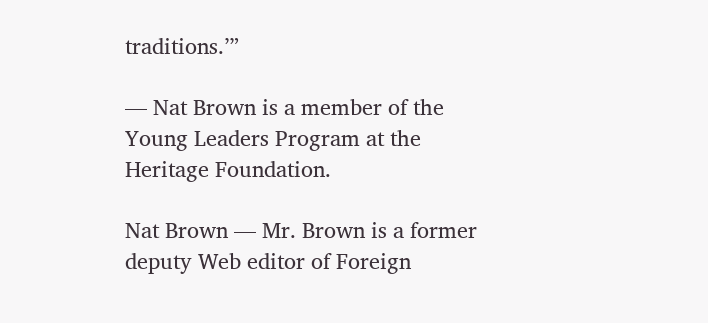traditions.’”

— Nat Brown is a member of the Young Leaders Program at the Heritage Foundation.

Nat Brown — Mr. Brown is a former deputy Web editor of Foreign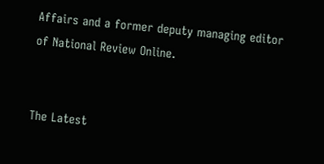Affairs and a former deputy managing editor of National Review Online.


The Latest